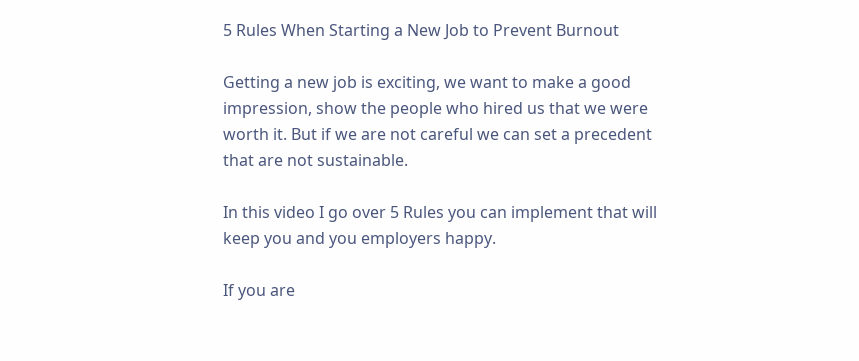5 Rules When Starting a New Job to Prevent Burnout

Getting a new job is exciting, we want to make a good impression, show the people who hired us that we were worth it. But if we are not careful we can set a precedent that are not sustainable.

In this video I go over 5 Rules you can implement that will keep you and you employers happy.

If you are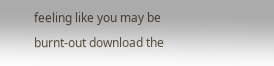feeling like you may be burnt-out download the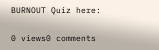BURNOUT Quiz here:

0 views0 comments